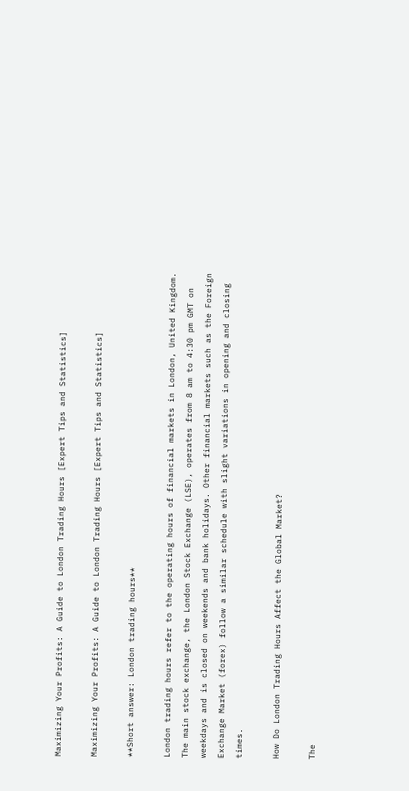Maximizing Your Profits: A Guide to London Trading Hours [Expert Tips and Statistics]

Maximizing Your Profits: A Guide to London Trading Hours [Expert Tips and Statistics]

**Short answer: London trading hours**

London trading hours refer to the operating hours of financial markets in London, United Kingdom. The main stock exchange, the London Stock Exchange (LSE), operates from 8 am to 4:30 pm GMT on weekdays and is closed on weekends and bank holidays. Other financial markets such as the Foreign Exchange Market (forex) follow a similar schedule with slight variations in opening and closing times.

How Do London Trading Hours Affect the Global Market?

The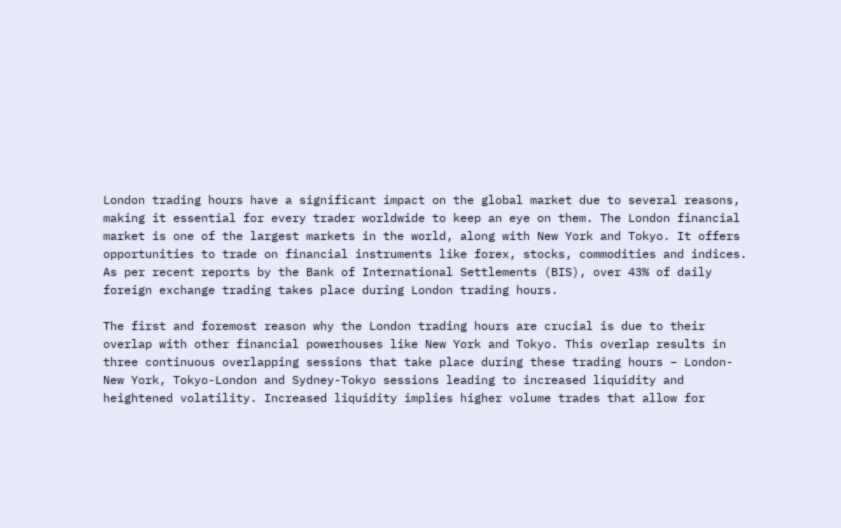London trading hours have a significant impact on the global market due to several reasons, making it essential for every trader worldwide to keep an eye on them. The London financial market is one of the largest markets in the world, along with New York and Tokyo. It offers opportunities to trade on financial instruments like forex, stocks, commodities and indices. As per recent reports by the Bank of International Settlements (BIS), over 43% of daily foreign exchange trading takes place during London trading hours.

The first and foremost reason why the London trading hours are crucial is due to their overlap with other financial powerhouses like New York and Tokyo. This overlap results in three continuous overlapping sessions that take place during these trading hours – London-New York, Tokyo-London and Sydney-Tokyo sessions leading to increased liquidity and heightened volatility. Increased liquidity implies higher volume trades that allow for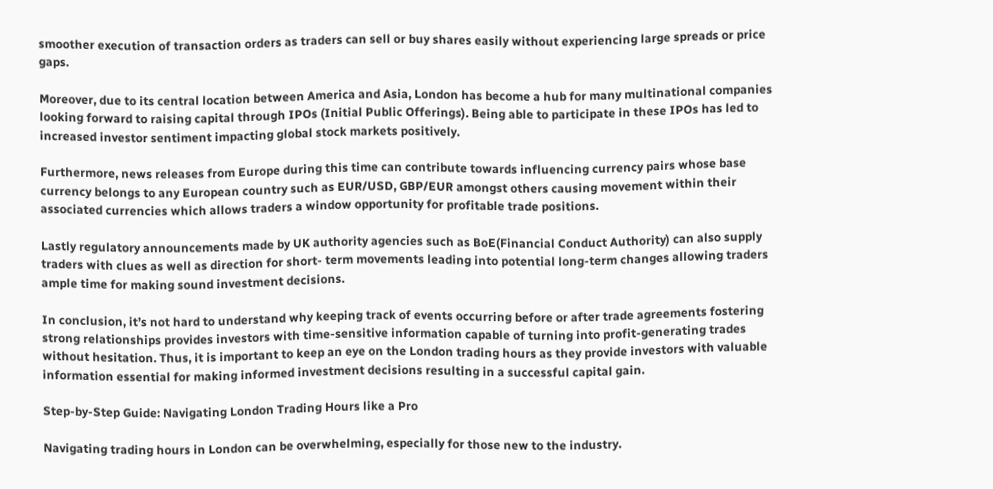smoother execution of transaction orders as traders can sell or buy shares easily without experiencing large spreads or price gaps.

Moreover, due to its central location between America and Asia, London has become a hub for many multinational companies looking forward to raising capital through IPOs (Initial Public Offerings). Being able to participate in these IPOs has led to increased investor sentiment impacting global stock markets positively.

Furthermore, news releases from Europe during this time can contribute towards influencing currency pairs whose base currency belongs to any European country such as EUR/USD, GBP/EUR amongst others causing movement within their associated currencies which allows traders a window opportunity for profitable trade positions.

Lastly regulatory announcements made by UK authority agencies such as BoE(Financial Conduct Authority) can also supply traders with clues as well as direction for short- term movements leading into potential long-term changes allowing traders ample time for making sound investment decisions.

In conclusion, it’s not hard to understand why keeping track of events occurring before or after trade agreements fostering strong relationships provides investors with time-sensitive information capable of turning into profit-generating trades without hesitation. Thus, it is important to keep an eye on the London trading hours as they provide investors with valuable information essential for making informed investment decisions resulting in a successful capital gain.

Step-by-Step Guide: Navigating London Trading Hours like a Pro

Navigating trading hours in London can be overwhelming, especially for those new to the industry.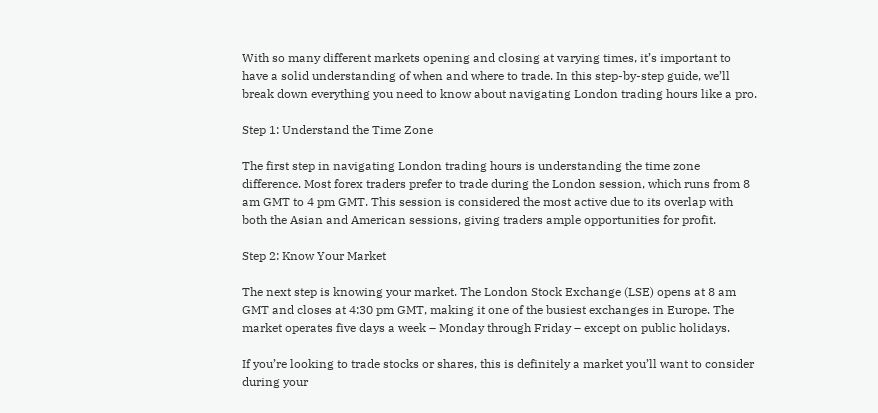With so many different markets opening and closing at varying times, it’s important to have a solid understanding of when and where to trade. In this step-by-step guide, we’ll break down everything you need to know about navigating London trading hours like a pro.

Step 1: Understand the Time Zone

The first step in navigating London trading hours is understanding the time zone difference. Most forex traders prefer to trade during the London session, which runs from 8 am GMT to 4 pm GMT. This session is considered the most active due to its overlap with both the Asian and American sessions, giving traders ample opportunities for profit.

Step 2: Know Your Market

The next step is knowing your market. The London Stock Exchange (LSE) opens at 8 am GMT and closes at 4:30 pm GMT, making it one of the busiest exchanges in Europe. The market operates five days a week – Monday through Friday – except on public holidays.

If you’re looking to trade stocks or shares, this is definitely a market you’ll want to consider during your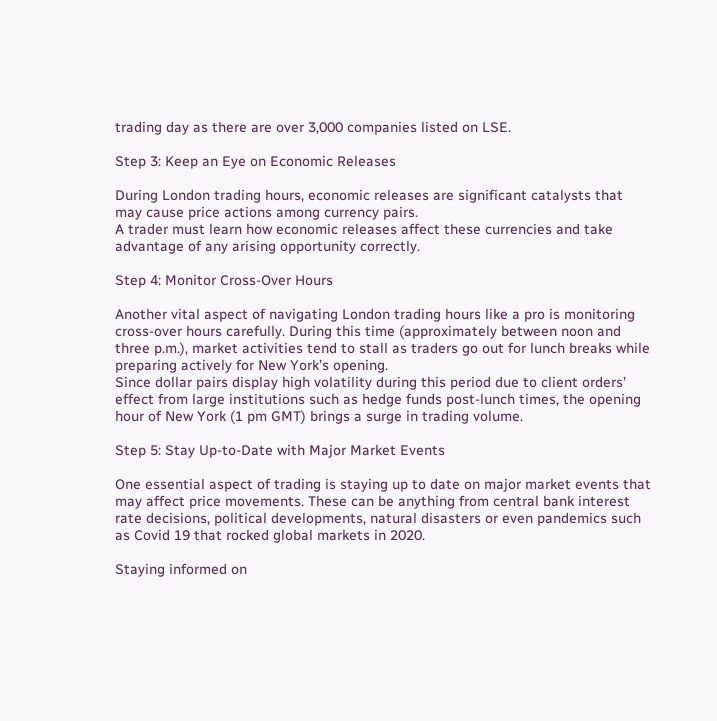trading day as there are over 3,000 companies listed on LSE.

Step 3: Keep an Eye on Economic Releases

During London trading hours, economic releases are significant catalysts that may cause price actions among currency pairs.
A trader must learn how economic releases affect these currencies and take advantage of any arising opportunity correctly.

Step 4: Monitor Cross-Over Hours

Another vital aspect of navigating London trading hours like a pro is monitoring cross-over hours carefully. During this time (approximately between noon and three p.m.), market activities tend to stall as traders go out for lunch breaks while preparing actively for New York’s opening.
Since dollar pairs display high volatility during this period due to client orders’ effect from large institutions such as hedge funds post-lunch times, the opening hour of New York (1 pm GMT) brings a surge in trading volume.

Step 5: Stay Up-to-Date with Major Market Events

One essential aspect of trading is staying up to date on major market events that may affect price movements. These can be anything from central bank interest rate decisions, political developments, natural disasters or even pandemics such as Covid 19 that rocked global markets in 2020.

Staying informed on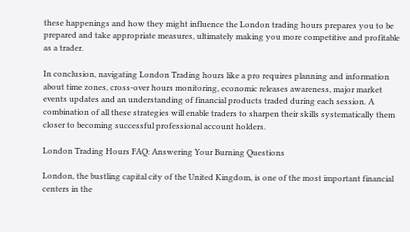these happenings and how they might influence the London trading hours prepares you to be prepared and take appropriate measures, ultimately making you more competitive and profitable as a trader.

In conclusion, navigating London Trading hours like a pro requires planning and information about time zones, cross-over hours monitoring, economic releases awareness, major market events updates and an understanding of financial products traded during each session. A combination of all these strategies will enable traders to sharpen their skills systematically them closer to becoming successful professional account holders.

London Trading Hours FAQ: Answering Your Burning Questions

London, the bustling capital city of the United Kingdom, is one of the most important financial centers in the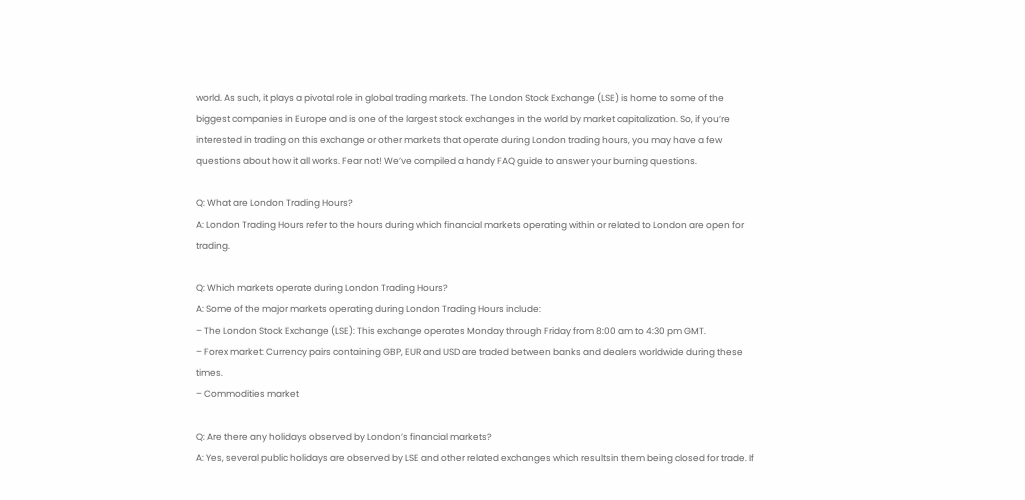world. As such, it plays a pivotal role in global trading markets. The London Stock Exchange (LSE) is home to some of the biggest companies in Europe and is one of the largest stock exchanges in the world by market capitalization. So, if you’re interested in trading on this exchange or other markets that operate during London trading hours, you may have a few questions about how it all works. Fear not! We’ve compiled a handy FAQ guide to answer your burning questions.

Q: What are London Trading Hours?
A: London Trading Hours refer to the hours during which financial markets operating within or related to London are open for trading.

Q: Which markets operate during London Trading Hours?
A: Some of the major markets operating during London Trading Hours include:
– The London Stock Exchange (LSE): This exchange operates Monday through Friday from 8:00 am to 4:30 pm GMT.
– Forex market: Currency pairs containing GBP, EUR and USD are traded between banks and dealers worldwide during these times.
– Commodities market

Q: Are there any holidays observed by London’s financial markets?
A: Yes, several public holidays are observed by LSE and other related exchanges which resultsin them being closed for trade. If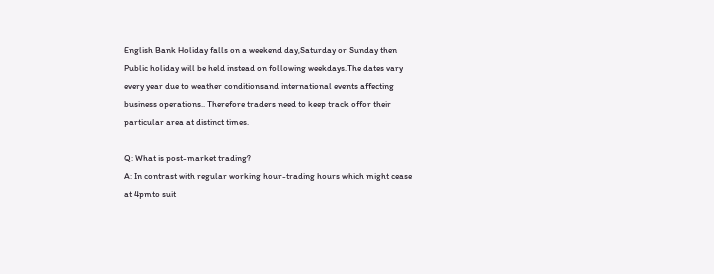English Bank Holiday falls on a weekend day,Saturday or Sunday then Public holiday will be held instead on following weekdays.The dates vary every year due to weather conditionsand international events affecting business operations.. Therefore traders need to keep track offor their particular area at distinct times.

Q: What is post-market trading?
A: In contrast with regular working hour-trading hours which might cease at 4pmto suit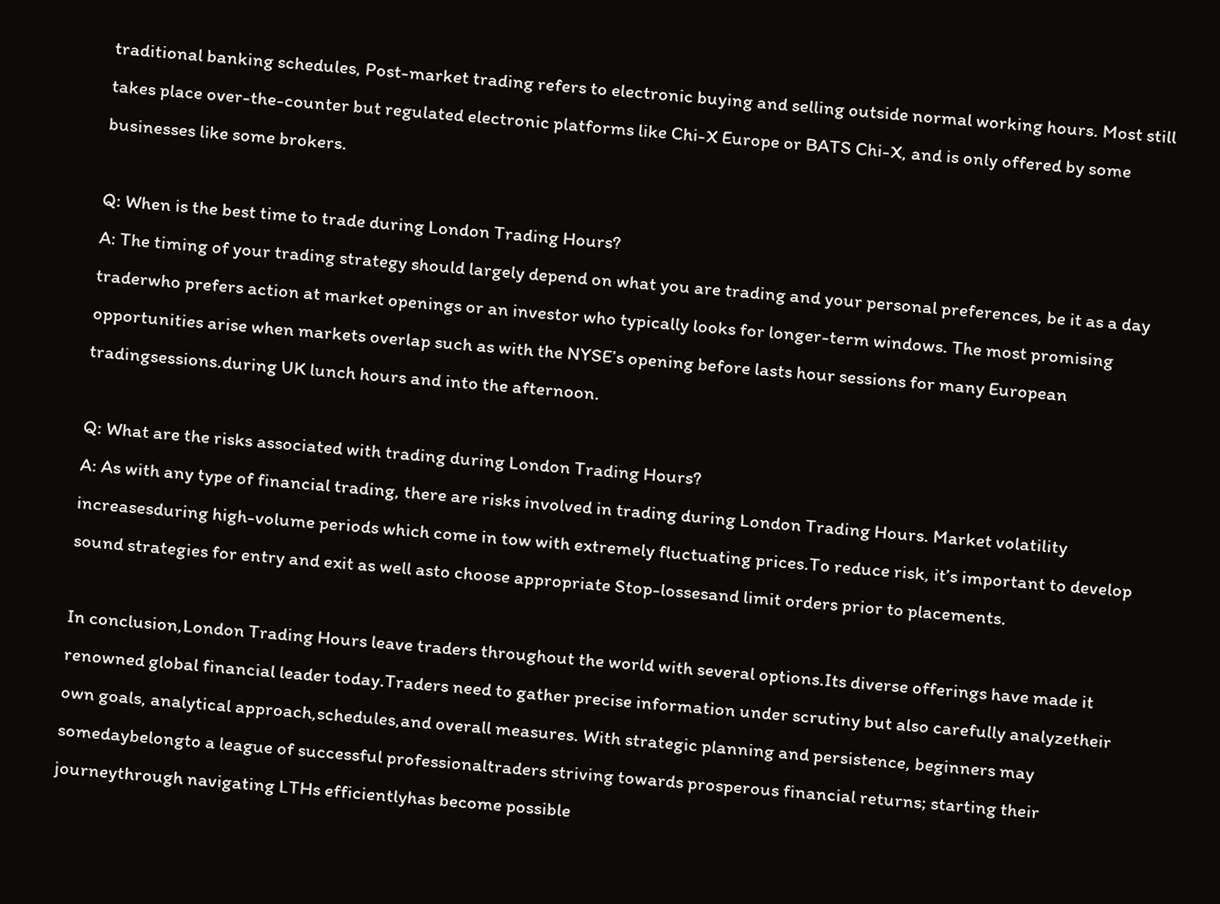traditional banking schedules, Post-market trading refers to electronic buying and selling outside normal working hours. Most still takes place over-the-counter but regulated electronic platforms like Chi-X Europe or BATS Chi-X, and is only offered by some businesses like some brokers.

Q: When is the best time to trade during London Trading Hours?
A: The timing of your trading strategy should largely depend on what you are trading and your personal preferences, be it as a day traderwho prefers action at market openings or an investor who typically looks for longer-term windows. The most promising opportunities arise when markets overlap such as with the NYSE’s opening before lasts hour sessions for many European tradingsessions.during UK lunch hours and into the afternoon.

Q: What are the risks associated with trading during London Trading Hours?
A: As with any type of financial trading, there are risks involved in trading during London Trading Hours. Market volatility increasesduring high-volume periods which come in tow with extremely fluctuating prices.To reduce risk, it’s important to develop sound strategies for entry and exit as well asto choose appropriate Stop-lossesand limit orders prior to placements.

In conclusion,London Trading Hours leave traders throughout the world with several options.Its diverse offerings have made it renowned global financial leader today.Traders need to gather precise information under scrutiny but also carefully analyzetheir own goals, analytical approach,schedules,and overall measures. With strategic planning and persistence, beginners may somedaybelongto a league of successful professionaltraders striving towards prosperous financial returns; starting their journeythrough navigating LTHs efficientlyhas become possible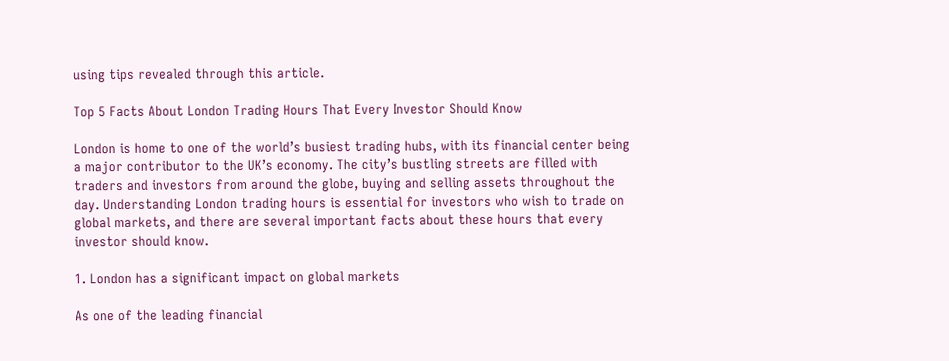using tips revealed through this article.

Top 5 Facts About London Trading Hours That Every Investor Should Know

London is home to one of the world’s busiest trading hubs, with its financial center being a major contributor to the UK’s economy. The city’s bustling streets are filled with traders and investors from around the globe, buying and selling assets throughout the day. Understanding London trading hours is essential for investors who wish to trade on global markets, and there are several important facts about these hours that every investor should know.

1. London has a significant impact on global markets

As one of the leading financial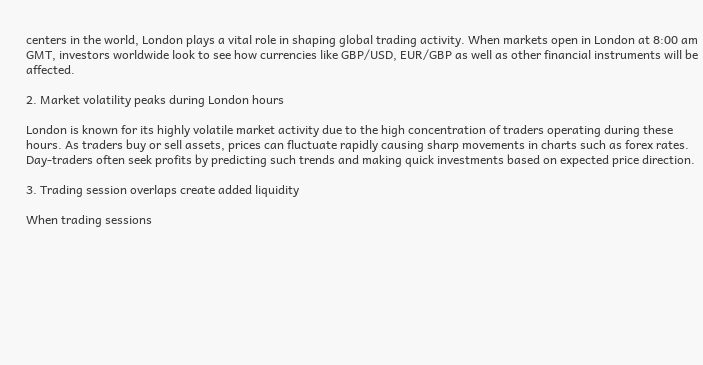centers in the world, London plays a vital role in shaping global trading activity. When markets open in London at 8:00 am GMT, investors worldwide look to see how currencies like GBP/USD, EUR/GBP as well as other financial instruments will be affected.

2. Market volatility peaks during London hours

London is known for its highly volatile market activity due to the high concentration of traders operating during these hours. As traders buy or sell assets, prices can fluctuate rapidly causing sharp movements in charts such as forex rates. Day-traders often seek profits by predicting such trends and making quick investments based on expected price direction.

3. Trading session overlaps create added liquidity

When trading sessions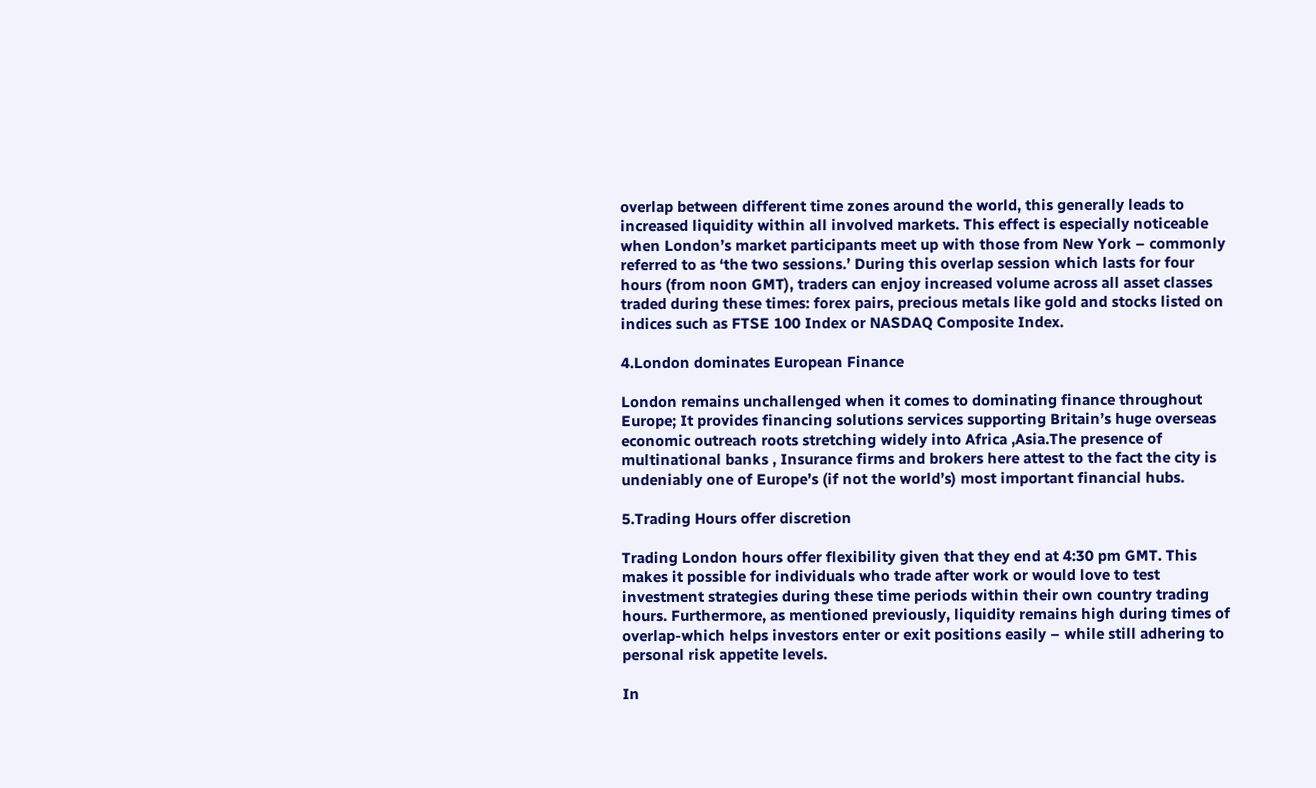overlap between different time zones around the world, this generally leads to increased liquidity within all involved markets. This effect is especially noticeable when London’s market participants meet up with those from New York – commonly referred to as ‘the two sessions.’ During this overlap session which lasts for four hours (from noon GMT), traders can enjoy increased volume across all asset classes traded during these times: forex pairs, precious metals like gold and stocks listed on indices such as FTSE 100 Index or NASDAQ Composite Index.

4.London dominates European Finance

London remains unchallenged when it comes to dominating finance throughout Europe; It provides financing solutions services supporting Britain’s huge overseas economic outreach roots stretching widely into Africa ,Asia.The presence of multinational banks , Insurance firms and brokers here attest to the fact the city is undeniably one of Europe’s (if not the world’s) most important financial hubs.

5.Trading Hours offer discretion

Trading London hours offer flexibility given that they end at 4:30 pm GMT. This makes it possible for individuals who trade after work or would love to test investment strategies during these time periods within their own country trading hours. Furthermore, as mentioned previously, liquidity remains high during times of overlap-which helps investors enter or exit positions easily – while still adhering to personal risk appetite levels.

In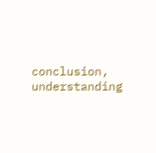conclusion, understanding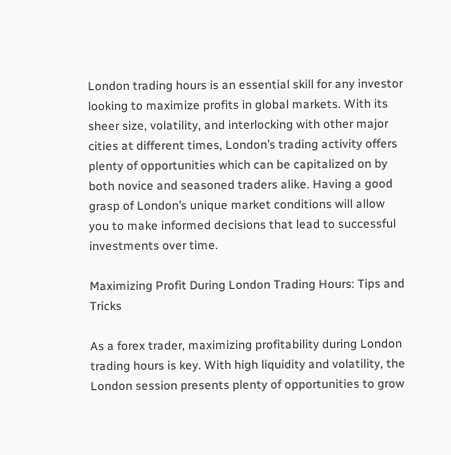London trading hours is an essential skill for any investor looking to maximize profits in global markets. With its sheer size, volatility, and interlocking with other major cities at different times, London’s trading activity offers plenty of opportunities which can be capitalized on by both novice and seasoned traders alike. Having a good grasp of London’s unique market conditions will allow you to make informed decisions that lead to successful investments over time.

Maximizing Profit During London Trading Hours: Tips and Tricks

As a forex trader, maximizing profitability during London trading hours is key. With high liquidity and volatility, the London session presents plenty of opportunities to grow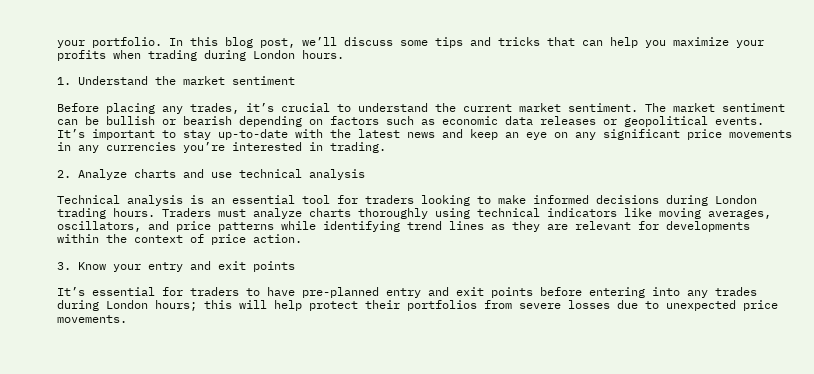your portfolio. In this blog post, we’ll discuss some tips and tricks that can help you maximize your profits when trading during London hours.

1. Understand the market sentiment

Before placing any trades, it’s crucial to understand the current market sentiment. The market sentiment can be bullish or bearish depending on factors such as economic data releases or geopolitical events. It’s important to stay up-to-date with the latest news and keep an eye on any significant price movements in any currencies you’re interested in trading.

2. Analyze charts and use technical analysis

Technical analysis is an essential tool for traders looking to make informed decisions during London trading hours. Traders must analyze charts thoroughly using technical indicators like moving averages, oscillators, and price patterns while identifying trend lines as they are relevant for developments within the context of price action.

3. Know your entry and exit points

It’s essential for traders to have pre-planned entry and exit points before entering into any trades during London hours; this will help protect their portfolios from severe losses due to unexpected price movements.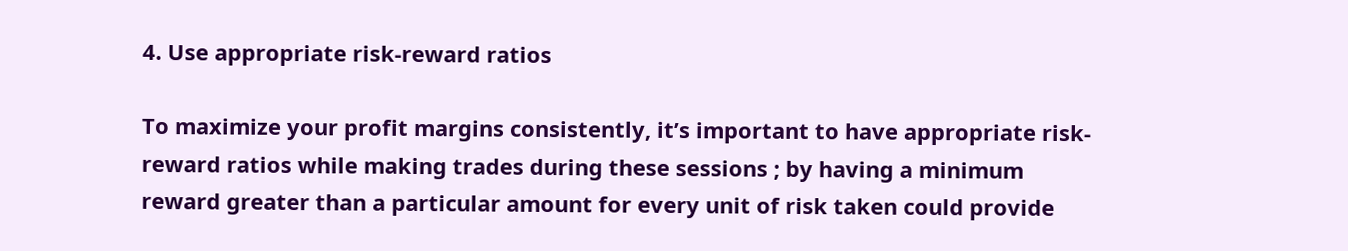4. Use appropriate risk-reward ratios

To maximize your profit margins consistently, it’s important to have appropriate risk-reward ratios while making trades during these sessions ; by having a minimum reward greater than a particular amount for every unit of risk taken could provide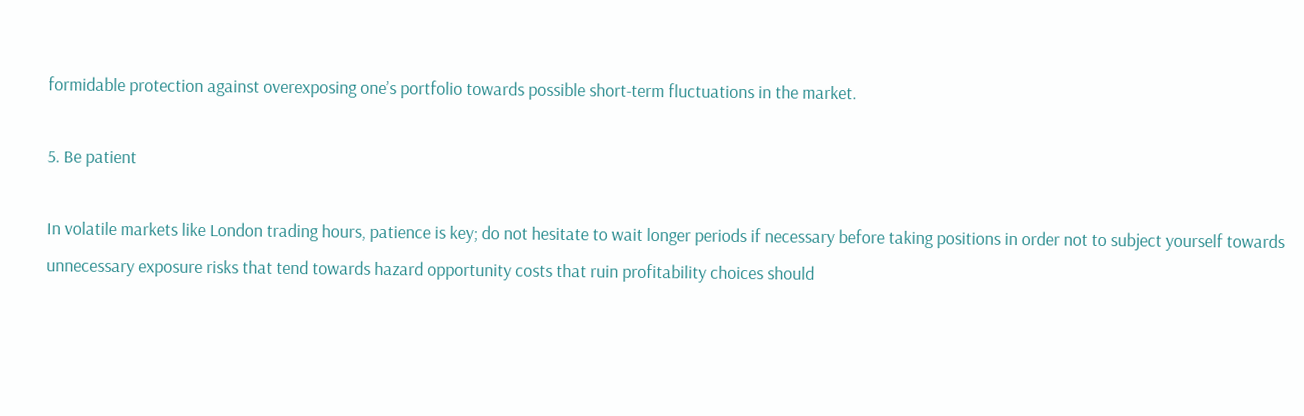formidable protection against overexposing one’s portfolio towards possible short-term fluctuations in the market.

5. Be patient

In volatile markets like London trading hours, patience is key; do not hesitate to wait longer periods if necessary before taking positions in order not to subject yourself towards unnecessary exposure risks that tend towards hazard opportunity costs that ruin profitability choices should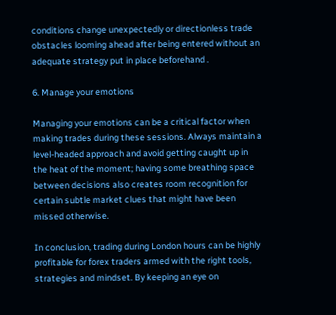conditions change unexpectedly or directionless trade obstacles looming ahead after being entered without an adequate strategy put in place beforehand .

6. Manage your emotions

Managing your emotions can be a critical factor when making trades during these sessions. Always maintain a level-headed approach and avoid getting caught up in the heat of the moment; having some breathing space between decisions also creates room recognition for certain subtle market clues that might have been missed otherwise.

In conclusion, trading during London hours can be highly profitable for forex traders armed with the right tools, strategies and mindset. By keeping an eye on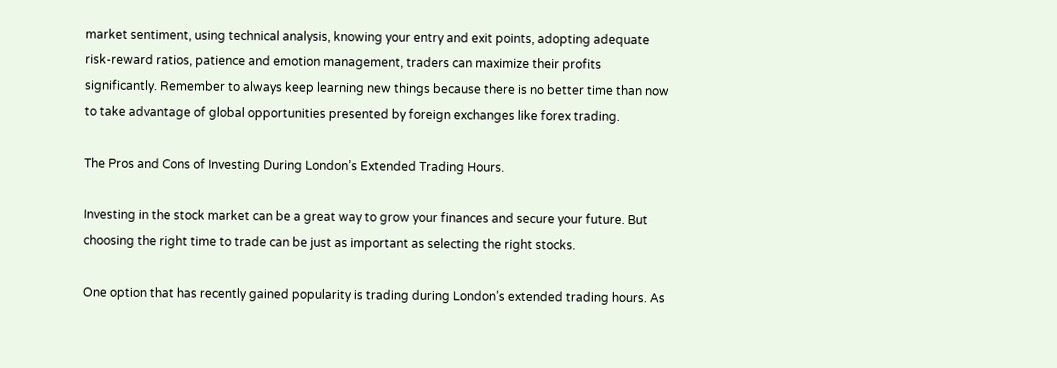market sentiment, using technical analysis, knowing your entry and exit points, adopting adequate risk-reward ratios, patience and emotion management, traders can maximize their profits significantly. Remember to always keep learning new things because there is no better time than now to take advantage of global opportunities presented by foreign exchanges like forex trading.

The Pros and Cons of Investing During London’s Extended Trading Hours.

Investing in the stock market can be a great way to grow your finances and secure your future. But choosing the right time to trade can be just as important as selecting the right stocks.

One option that has recently gained popularity is trading during London’s extended trading hours. As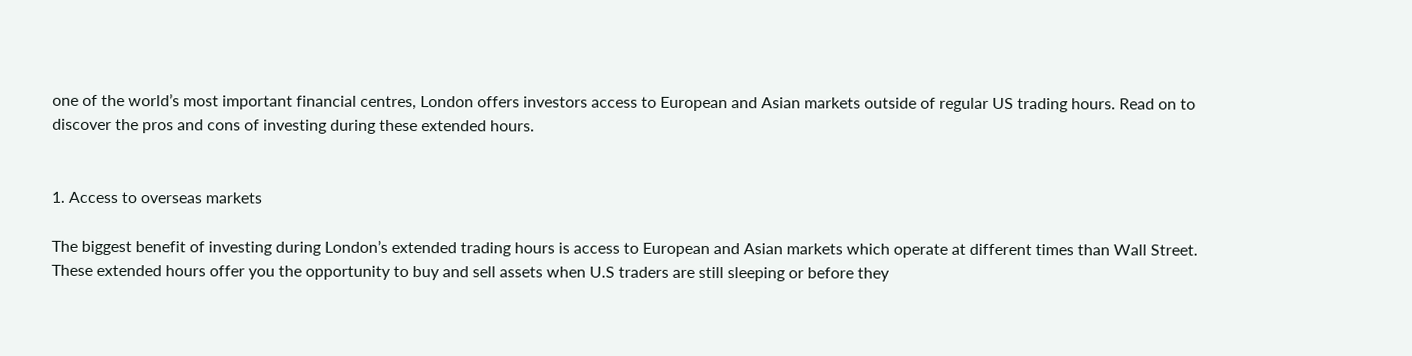one of the world’s most important financial centres, London offers investors access to European and Asian markets outside of regular US trading hours. Read on to discover the pros and cons of investing during these extended hours.


1. Access to overseas markets

The biggest benefit of investing during London’s extended trading hours is access to European and Asian markets which operate at different times than Wall Street. These extended hours offer you the opportunity to buy and sell assets when U.S traders are still sleeping or before they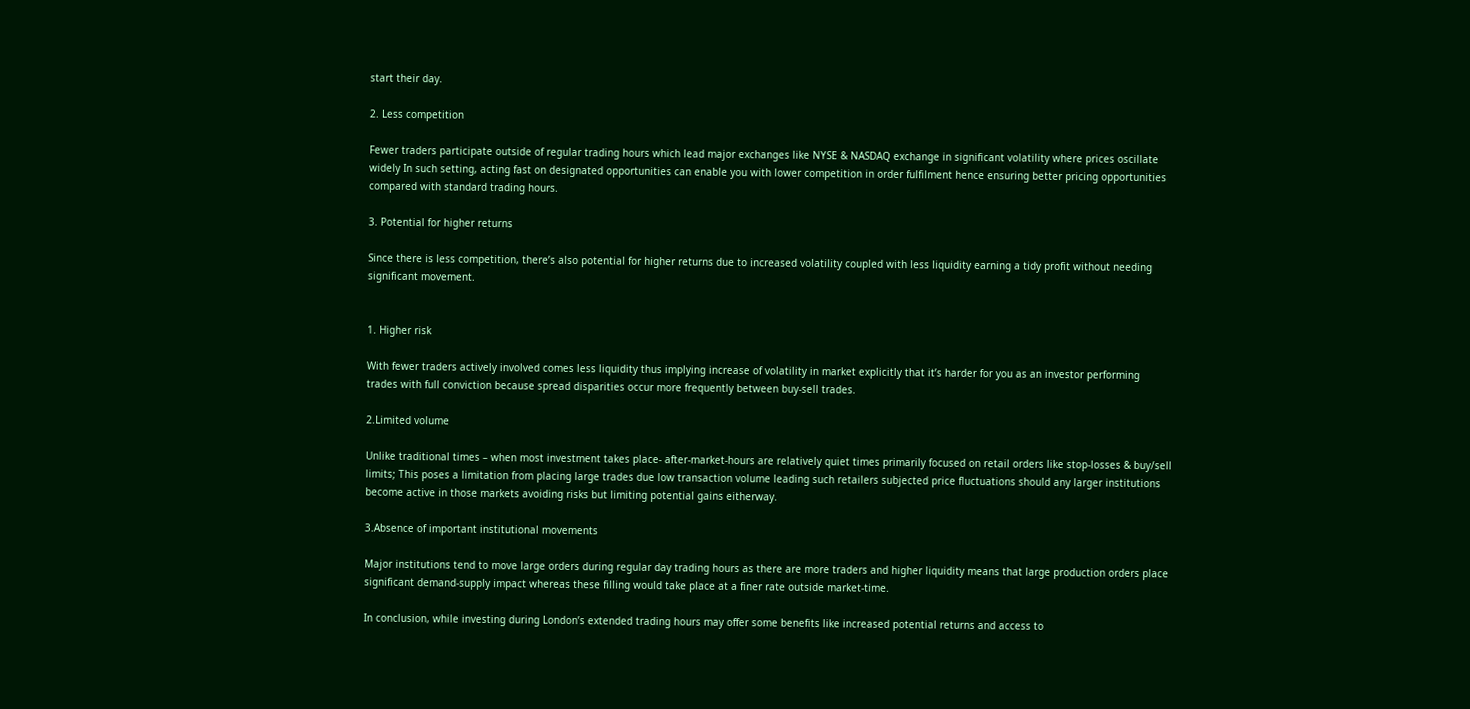start their day.

2. Less competition

Fewer traders participate outside of regular trading hours which lead major exchanges like NYSE & NASDAQ exchange in significant volatility where prices oscillate widely In such setting, acting fast on designated opportunities can enable you with lower competition in order fulfilment hence ensuring better pricing opportunities compared with standard trading hours.

3. Potential for higher returns

Since there is less competition, there’s also potential for higher returns due to increased volatility coupled with less liquidity earning a tidy profit without needing significant movement.


1. Higher risk

With fewer traders actively involved comes less liquidity thus implying increase of volatility in market explicitly that it’s harder for you as an investor performing trades with full conviction because spread disparities occur more frequently between buy-sell trades.

2.Limited volume

Unlike traditional times – when most investment takes place- after-market-hours are relatively quiet times primarily focused on retail orders like stop-losses & buy/sell limits; This poses a limitation from placing large trades due low transaction volume leading such retailers subjected price fluctuations should any larger institutions become active in those markets avoiding risks but limiting potential gains eitherway.

3.Absence of important institutional movements

Major institutions tend to move large orders during regular day trading hours as there are more traders and higher liquidity means that large production orders place significant demand-supply impact whereas these filling would take place at a finer rate outside market-time.

In conclusion, while investing during London’s extended trading hours may offer some benefits like increased potential returns and access to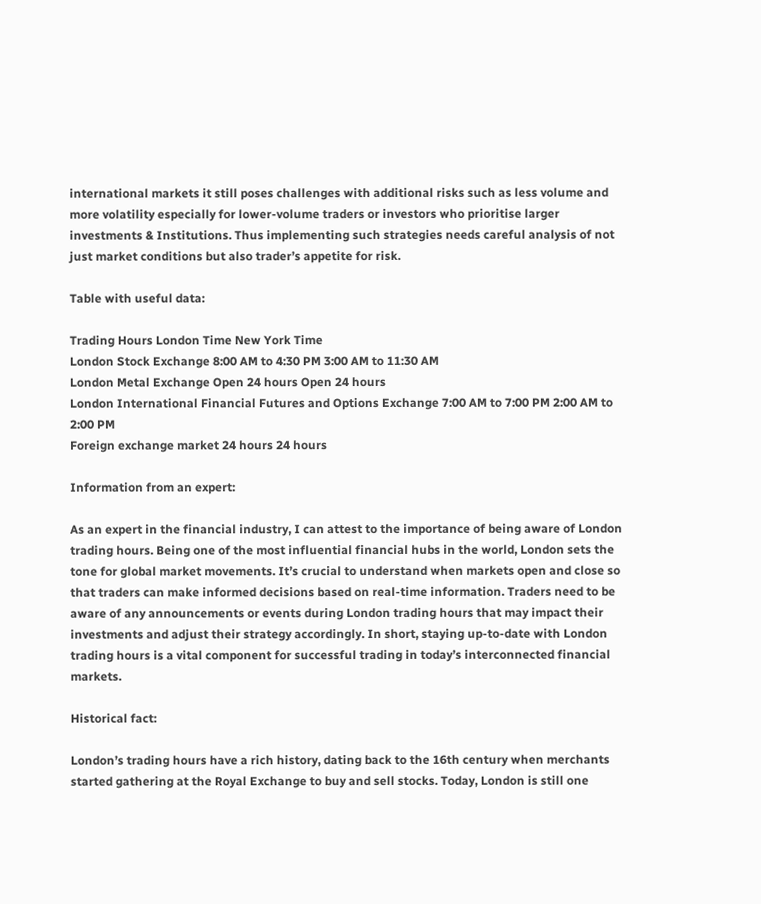international markets it still poses challenges with additional risks such as less volume and more volatility especially for lower-volume traders or investors who prioritise larger investments & Institutions. Thus implementing such strategies needs careful analysis of not just market conditions but also trader’s appetite for risk.

Table with useful data:

Trading Hours London Time New York Time
London Stock Exchange 8:00 AM to 4:30 PM 3:00 AM to 11:30 AM
London Metal Exchange Open 24 hours Open 24 hours
London International Financial Futures and Options Exchange 7:00 AM to 7:00 PM 2:00 AM to 2:00 PM
Foreign exchange market 24 hours 24 hours

Information from an expert:

As an expert in the financial industry, I can attest to the importance of being aware of London trading hours. Being one of the most influential financial hubs in the world, London sets the tone for global market movements. It’s crucial to understand when markets open and close so that traders can make informed decisions based on real-time information. Traders need to be aware of any announcements or events during London trading hours that may impact their investments and adjust their strategy accordingly. In short, staying up-to-date with London trading hours is a vital component for successful trading in today’s interconnected financial markets.

Historical fact:

London’s trading hours have a rich history, dating back to the 16th century when merchants started gathering at the Royal Exchange to buy and sell stocks. Today, London is still one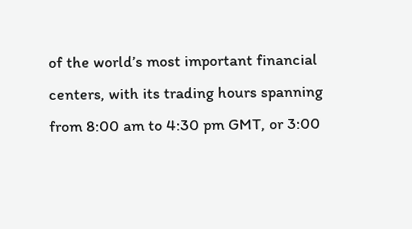of the world’s most important financial centers, with its trading hours spanning from 8:00 am to 4:30 pm GMT, or 3:00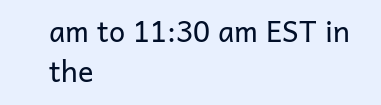am to 11:30 am EST in the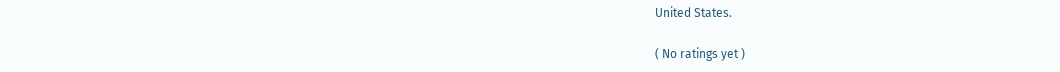United States.

( No ratings yet )